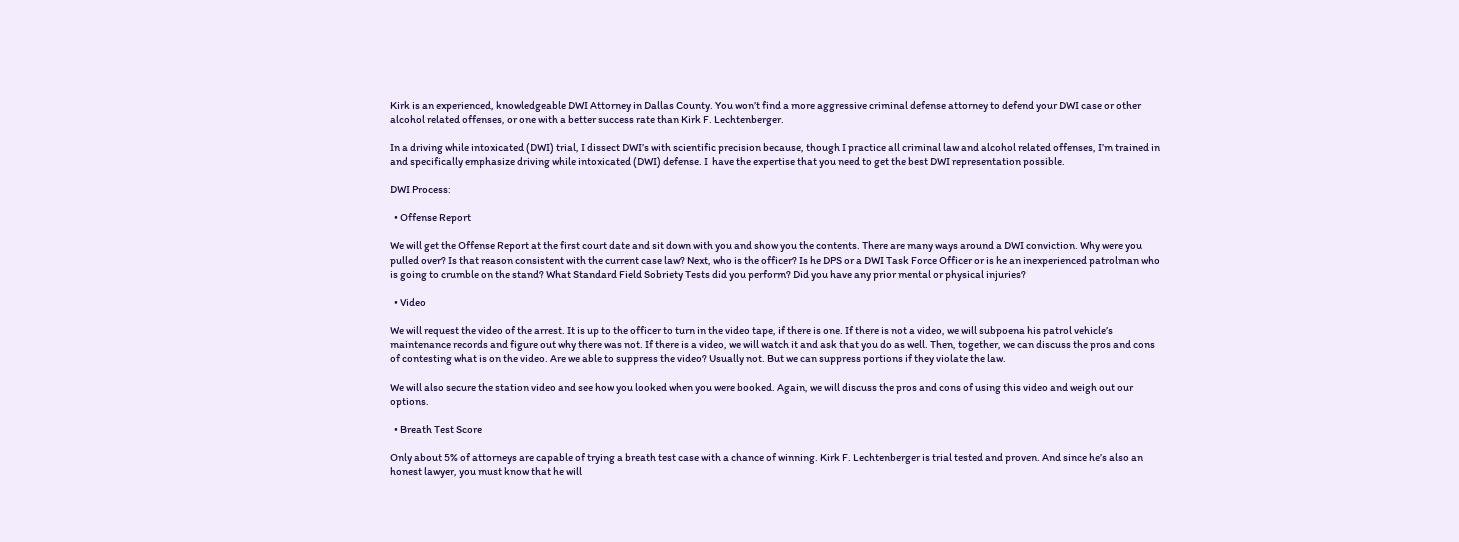Kirk is an experienced, knowledgeable DWI Attorney in Dallas County. You won’t find a more aggressive criminal defense attorney to defend your DWI case or other alcohol related offenses, or one with a better success rate than Kirk F. Lechtenberger.

In a driving while intoxicated (DWI) trial, I dissect DWI’s with scientific precision because, though I practice all criminal law and alcohol related offenses, I’m trained in and specifically emphasize driving while intoxicated (DWI) defense. I  have the expertise that you need to get the best DWI representation possible.

DWI Process:

  • Offense Report

We will get the Offense Report at the first court date and sit down with you and show you the contents. There are many ways around a DWI conviction. Why were you pulled over? Is that reason consistent with the current case law? Next, who is the officer? Is he DPS or a DWI Task Force Officer or is he an inexperienced patrolman who is going to crumble on the stand? What Standard Field Sobriety Tests did you perform? Did you have any prior mental or physical injuries?

  • Video

We will request the video of the arrest. It is up to the officer to turn in the video tape, if there is one. If there is not a video, we will subpoena his patrol vehicle’s maintenance records and figure out why there was not. If there is a video, we will watch it and ask that you do as well. Then, together, we can discuss the pros and cons of contesting what is on the video. Are we able to suppress the video? Usually not. But we can suppress portions if they violate the law.

We will also secure the station video and see how you looked when you were booked. Again, we will discuss the pros and cons of using this video and weigh out our options.

  • Breath Test Score

Only about 5% of attorneys are capable of trying a breath test case with a chance of winning. Kirk F. Lechtenberger is trial tested and proven. And since he’s also an honest lawyer, you must know that he will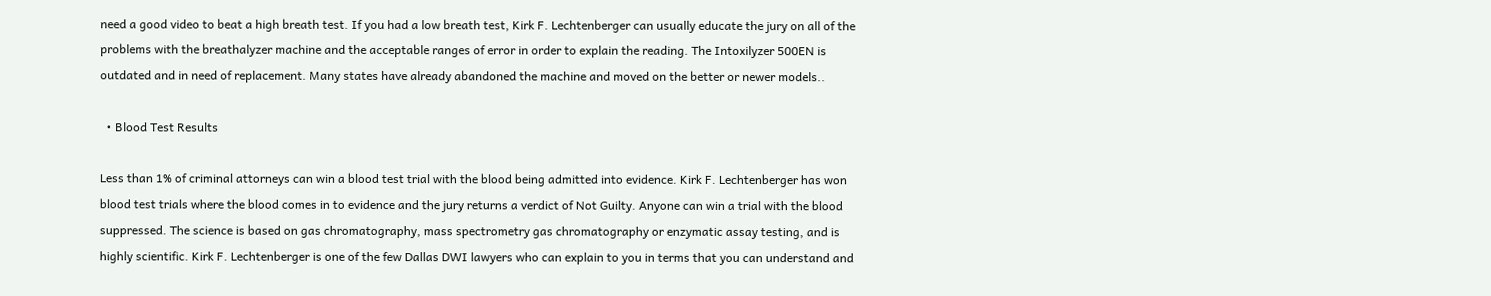need a good video to beat a high breath test. If you had a low breath test, Kirk F. Lechtenberger can usually educate the jury on all of the problems with the breathalyzer machine and the acceptable ranges of error in order to explain the reading. The Intoxilyzer 500EN is outdated and in need of replacement. Many states have already abandoned the machine and moved on the better or newer models..

  • Blood Test Results

Less than 1% of criminal attorneys can win a blood test trial with the blood being admitted into evidence. Kirk F. Lechtenberger has won blood test trials where the blood comes in to evidence and the jury returns a verdict of Not Guilty. Anyone can win a trial with the blood suppressed. The science is based on gas chromatography, mass spectrometry gas chromatography or enzymatic assay testing, and is highly scientific. Kirk F. Lechtenberger is one of the few Dallas DWI lawyers who can explain to you in terms that you can understand and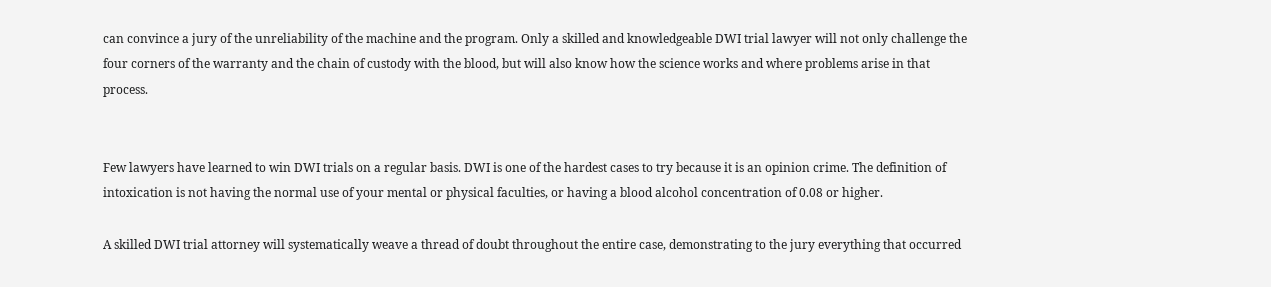can convince a jury of the unreliability of the machine and the program. Only a skilled and knowledgeable DWI trial lawyer will not only challenge the four corners of the warranty and the chain of custody with the blood, but will also know how the science works and where problems arise in that process.


Few lawyers have learned to win DWI trials on a regular basis. DWI is one of the hardest cases to try because it is an opinion crime. The definition of intoxication is not having the normal use of your mental or physical faculties, or having a blood alcohol concentration of 0.08 or higher.

A skilled DWI trial attorney will systematically weave a thread of doubt throughout the entire case, demonstrating to the jury everything that occurred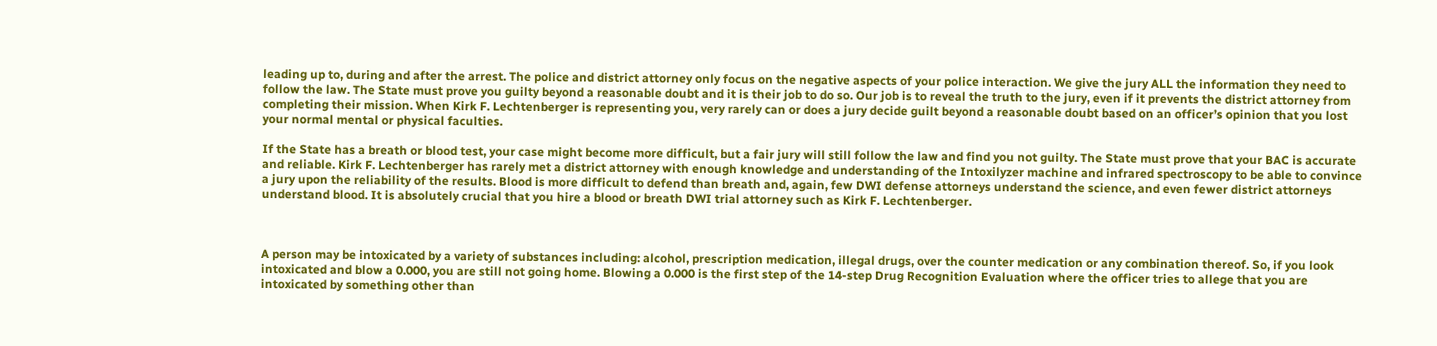leading up to, during and after the arrest. The police and district attorney only focus on the negative aspects of your police interaction. We give the jury ALL the information they need to follow the law. The State must prove you guilty beyond a reasonable doubt and it is their job to do so. Our job is to reveal the truth to the jury, even if it prevents the district attorney from completing their mission. When Kirk F. Lechtenberger is representing you, very rarely can or does a jury decide guilt beyond a reasonable doubt based on an officer’s opinion that you lost your normal mental or physical faculties.

If the State has a breath or blood test, your case might become more difficult, but a fair jury will still follow the law and find you not guilty. The State must prove that your BAC is accurate and reliable. Kirk F. Lechtenberger has rarely met a district attorney with enough knowledge and understanding of the Intoxilyzer machine and infrared spectroscopy to be able to convince a jury upon the reliability of the results. Blood is more difficult to defend than breath and, again, few DWI defense attorneys understand the science, and even fewer district attorneys understand blood. It is absolutely crucial that you hire a blood or breath DWI trial attorney such as Kirk F. Lechtenberger.



A person may be intoxicated by a variety of substances including: alcohol, prescription medication, illegal drugs, over the counter medication or any combination thereof. So, if you look intoxicated and blow a 0.000, you are still not going home. Blowing a 0.000 is the first step of the 14-step Drug Recognition Evaluation where the officer tries to allege that you are intoxicated by something other than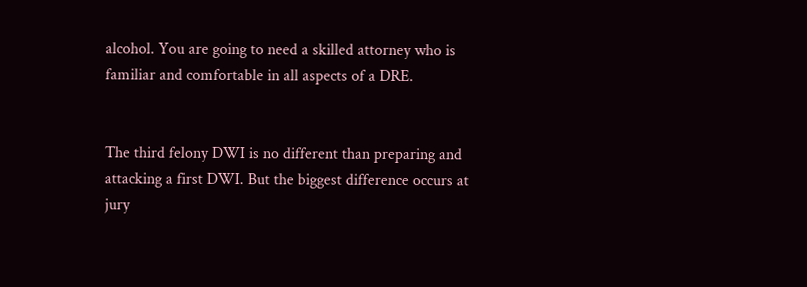alcohol. You are going to need a skilled attorney who is familiar and comfortable in all aspects of a DRE.


The third felony DWI is no different than preparing and attacking a first DWI. But the biggest difference occurs at jury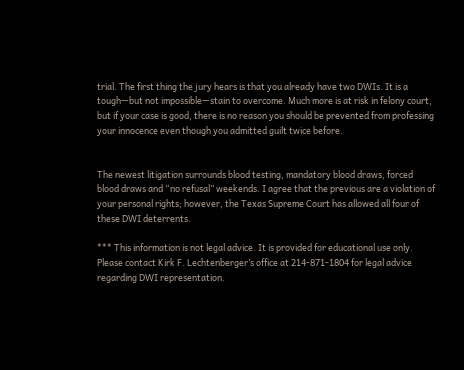trial. The first thing the jury hears is that you already have two DWIs. It is a tough—but not impossible—stain to overcome. Much more is at risk in felony court, but if your case is good, there is no reason you should be prevented from professing your innocence even though you admitted guilt twice before.


The newest litigation surrounds blood testing, mandatory blood draws, forced blood draws and “no refusal” weekends. I agree that the previous are a violation of your personal rights; however, the Texas Supreme Court has allowed all four of these DWI deterrents.

*** This information is not legal advice. It is provided for educational use only. Please contact Kirk F. Lechtenberger’s office at 214-871-1804 for legal advice regarding DWI representation.